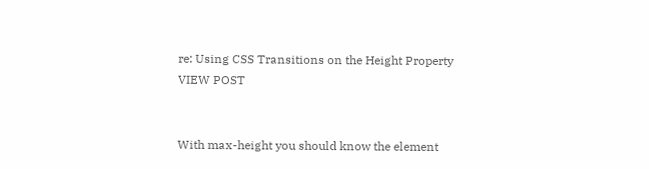re: Using CSS Transitions on the Height Property VIEW POST


With max-height you should know the element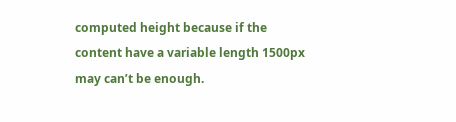computed height because if the content have a variable length 1500px may can’t be enough.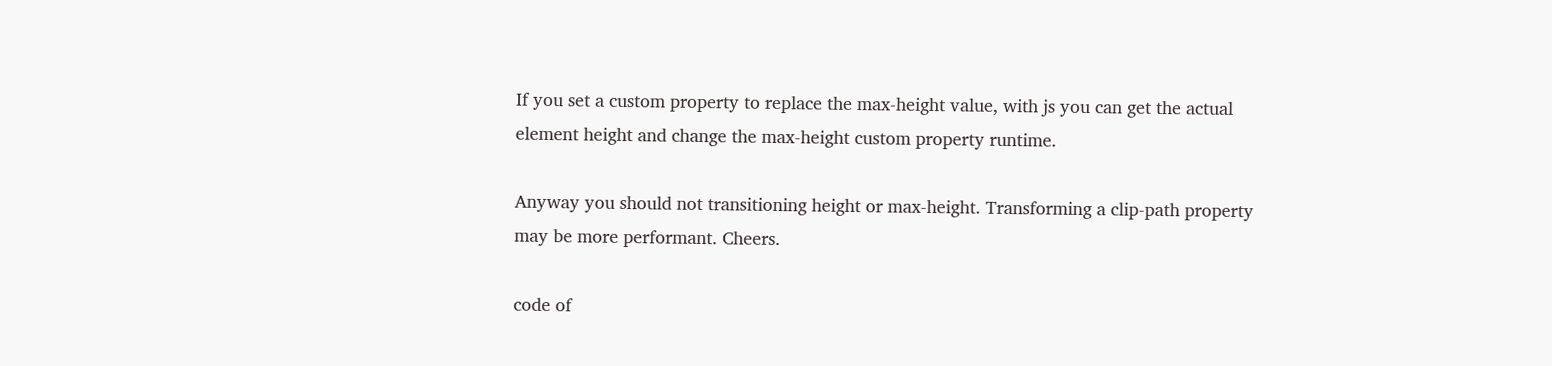If you set a custom property to replace the max-height value, with js you can get the actual element height and change the max-height custom property runtime.

Anyway you should not transitioning height or max-height. Transforming a clip-path property may be more performant. Cheers.

code of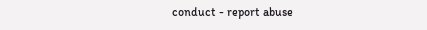conduct - report abuse